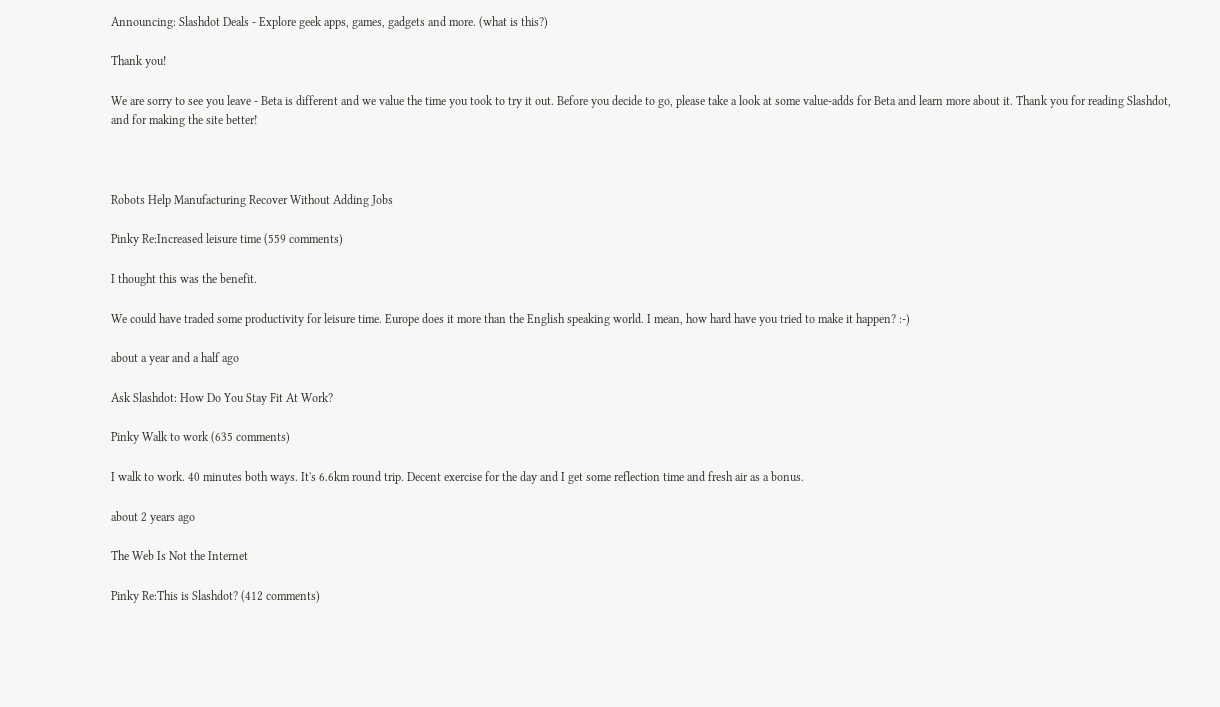Announcing: Slashdot Deals - Explore geek apps, games, gadgets and more. (what is this?)

Thank you!

We are sorry to see you leave - Beta is different and we value the time you took to try it out. Before you decide to go, please take a look at some value-adds for Beta and learn more about it. Thank you for reading Slashdot, and for making the site better!



Robots Help Manufacturing Recover Without Adding Jobs

Pinky Re:Increased leisure time (559 comments)

I thought this was the benefit.

We could have traded some productivity for leisure time. Europe does it more than the English speaking world. I mean, how hard have you tried to make it happen? :-)

about a year and a half ago

Ask Slashdot: How Do You Stay Fit At Work?

Pinky Walk to work (635 comments)

I walk to work. 40 minutes both ways. It's 6.6km round trip. Decent exercise for the day and I get some reflection time and fresh air as a bonus.

about 2 years ago

The Web Is Not the Internet

Pinky Re:This is Slashdot? (412 comments)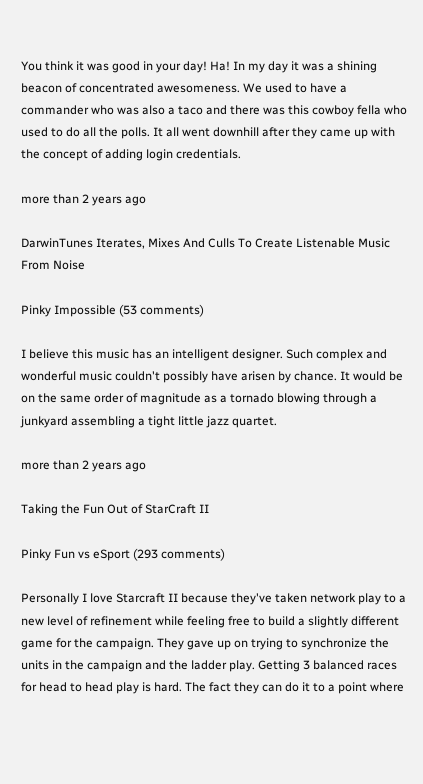You think it was good in your day! Ha! In my day it was a shining beacon of concentrated awesomeness. We used to have a commander who was also a taco and there was this cowboy fella who used to do all the polls. It all went downhill after they came up with the concept of adding login credentials.

more than 2 years ago

DarwinTunes Iterates, Mixes And Culls To Create Listenable Music From Noise

Pinky Impossible (53 comments)

I believe this music has an intelligent designer. Such complex and wonderful music couldn't possibly have arisen by chance. It would be on the same order of magnitude as a tornado blowing through a junkyard assembling a tight little jazz quartet.

more than 2 years ago

Taking the Fun Out of StarCraft II

Pinky Fun vs eSport (293 comments)

Personally I love Starcraft II because they've taken network play to a new level of refinement while feeling free to build a slightly different game for the campaign. They gave up on trying to synchronize the units in the campaign and the ladder play. Getting 3 balanced races for head to head play is hard. The fact they can do it to a point where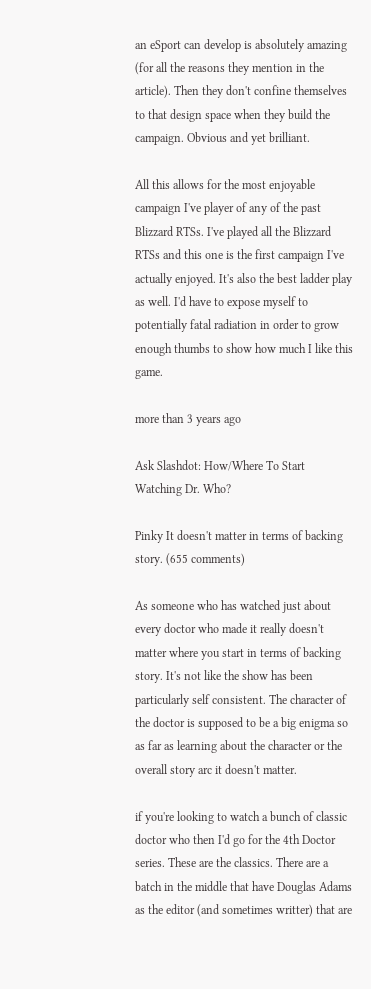an eSport can develop is absolutely amazing (for all the reasons they mention in the article). Then they don't confine themselves to that design space when they build the campaign. Obvious and yet brilliant.

All this allows for the most enjoyable campaign I've player of any of the past Blizzard RTSs. I've played all the Blizzard RTSs and this one is the first campaign I've actually enjoyed. It's also the best ladder play as well. I'd have to expose myself to potentially fatal radiation in order to grow enough thumbs to show how much I like this game.

more than 3 years ago

Ask Slashdot: How/Where To Start Watching Dr. Who?

Pinky It doesn't matter in terms of backing story. (655 comments)

As someone who has watched just about every doctor who made it really doesn't matter where you start in terms of backing story. It's not like the show has been particularly self consistent. The character of the doctor is supposed to be a big enigma so as far as learning about the character or the overall story arc it doesn't matter.

if you're looking to watch a bunch of classic doctor who then I'd go for the 4th Doctor series. These are the classics. There are a batch in the middle that have Douglas Adams as the editor (and sometimes writter) that are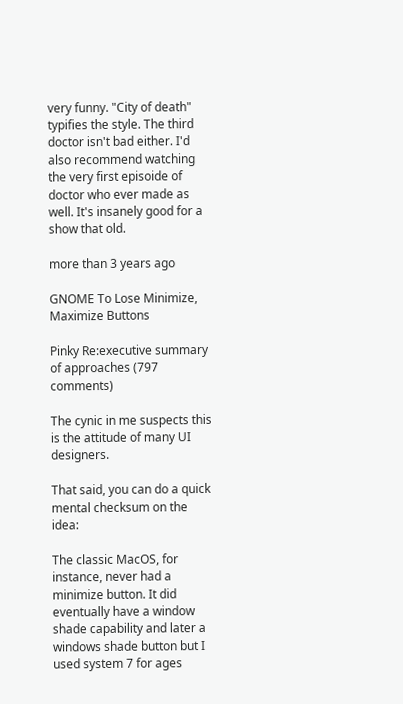very funny. "City of death" typifies the style. The third doctor isn't bad either. I'd also recommend watching the very first episoide of doctor who ever made as well. It's insanely good for a show that old.

more than 3 years ago

GNOME To Lose Minimize, Maximize Buttons

Pinky Re:executive summary of approaches (797 comments)

The cynic in me suspects this is the attitude of many UI designers.

That said, you can do a quick mental checksum on the idea:

The classic MacOS, for instance, never had a minimize button. It did eventually have a window shade capability and later a windows shade button but I used system 7 for ages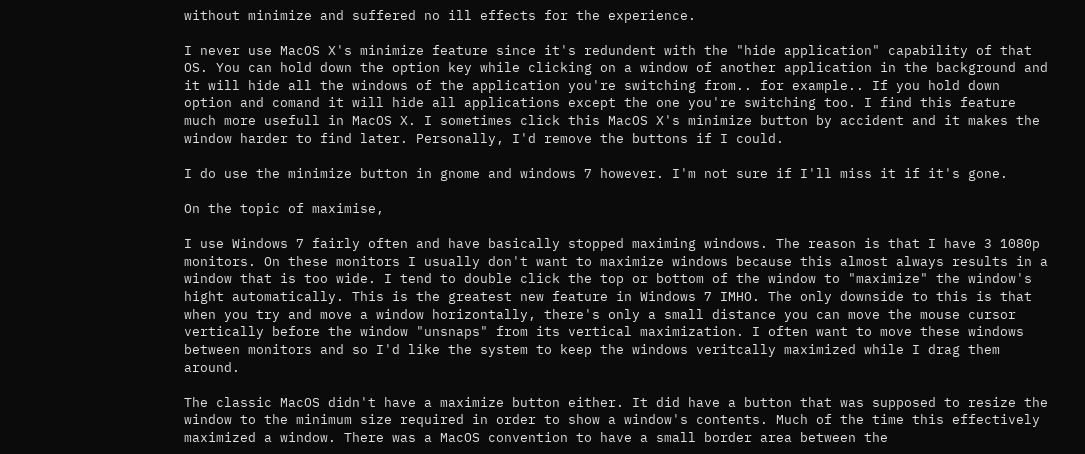without minimize and suffered no ill effects for the experience.

I never use MacOS X's minimize feature since it's redundent with the "hide application" capability of that OS. You can hold down the option key while clicking on a window of another application in the background and it will hide all the windows of the application you're switching from.. for example.. If you hold down option and comand it will hide all applications except the one you're switching too. I find this feature much more usefull in MacOS X. I sometimes click this MacOS X's minimize button by accident and it makes the window harder to find later. Personally, I'd remove the buttons if I could.

I do use the minimize button in gnome and windows 7 however. I'm not sure if I'll miss it if it's gone.

On the topic of maximise,

I use Windows 7 fairly often and have basically stopped maximing windows. The reason is that I have 3 1080p monitors. On these monitors I usually don't want to maximize windows because this almost always results in a window that is too wide. I tend to double click the top or bottom of the window to "maximize" the window's hight automatically. This is the greatest new feature in Windows 7 IMHO. The only downside to this is that when you try and move a window horizontally, there's only a small distance you can move the mouse cursor vertically before the window "unsnaps" from its vertical maximization. I often want to move these windows between monitors and so I'd like the system to keep the windows veritcally maximized while I drag them around.

The classic MacOS didn't have a maximize button either. It did have a button that was supposed to resize the window to the minimum size required in order to show a window's contents. Much of the time this effectively maximized a window. There was a MacOS convention to have a small border area between the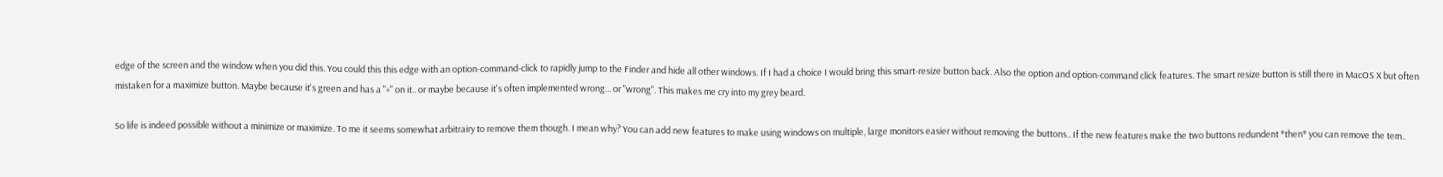edge of the screen and the window when you did this. You could this this edge with an option-command-click to rapidly jump to the Finder and hide all other windows. If I had a choice I would bring this smart-resize button back. Also the option and option-command click features. The smart resize button is still there in MacOS X but often mistaken for a maximize button. Maybe because it's green and has a "+" on it.. or maybe because it's often implemented wrong... or "wrong". This makes me cry into my grey beard.

So life is indeed possible without a minimize or maximize. To me it seems somewhat arbitrairy to remove them though. I mean why? You can add new features to make using windows on multiple, large monitors easier without removing the buttons.. If the new features make the two buttons redundent *then* you can remove the tem..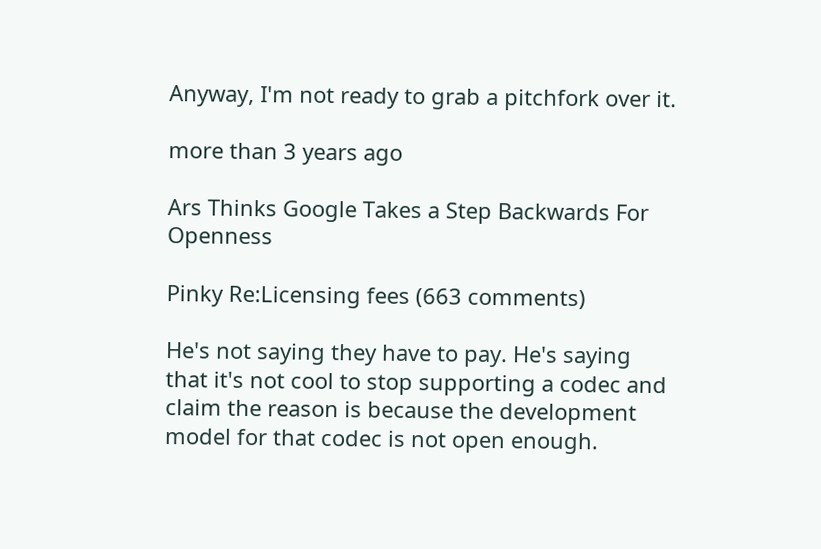Anyway, I'm not ready to grab a pitchfork over it.

more than 3 years ago

Ars Thinks Google Takes a Step Backwards For Openness

Pinky Re:Licensing fees (663 comments)

He's not saying they have to pay. He's saying that it's not cool to stop supporting a codec and claim the reason is because the development model for that codec is not open enough.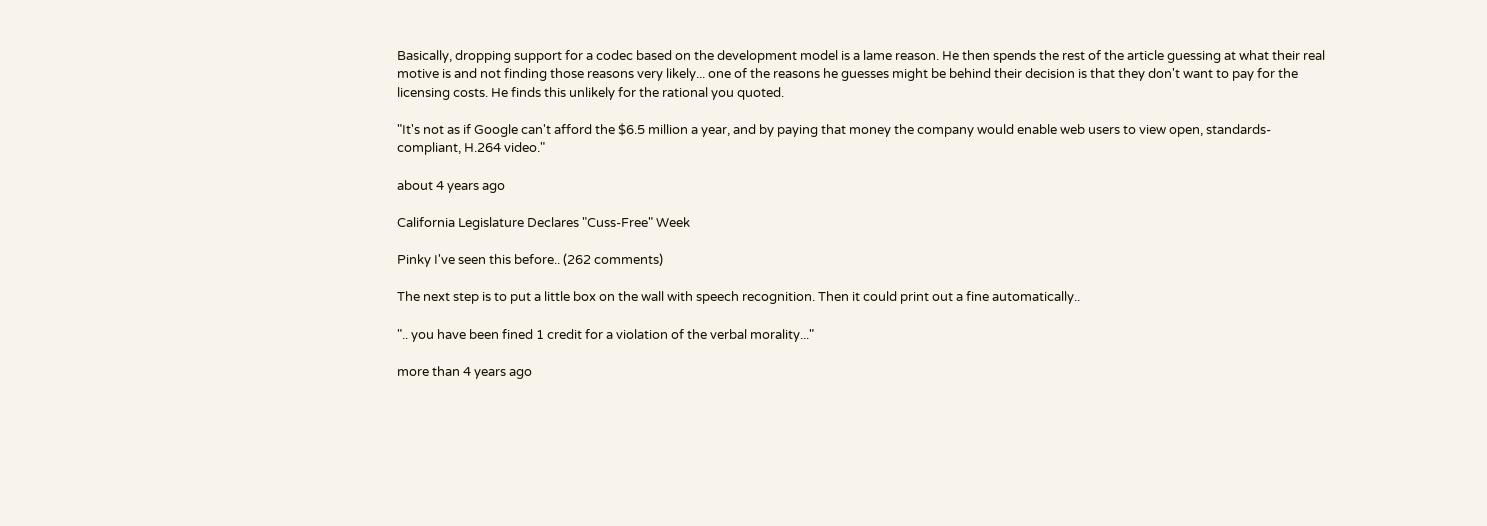Basically, dropping support for a codec based on the development model is a lame reason. He then spends the rest of the article guessing at what their real motive is and not finding those reasons very likely... one of the reasons he guesses might be behind their decision is that they don't want to pay for the licensing costs. He finds this unlikely for the rational you quoted.

"It's not as if Google can't afford the $6.5 million a year, and by paying that money the company would enable web users to view open, standards-compliant, H.264 video."

about 4 years ago

California Legislature Declares "Cuss-Free" Week

Pinky I've seen this before.. (262 comments)

The next step is to put a little box on the wall with speech recognition. Then it could print out a fine automatically..

".. you have been fined 1 credit for a violation of the verbal morality..."

more than 4 years ago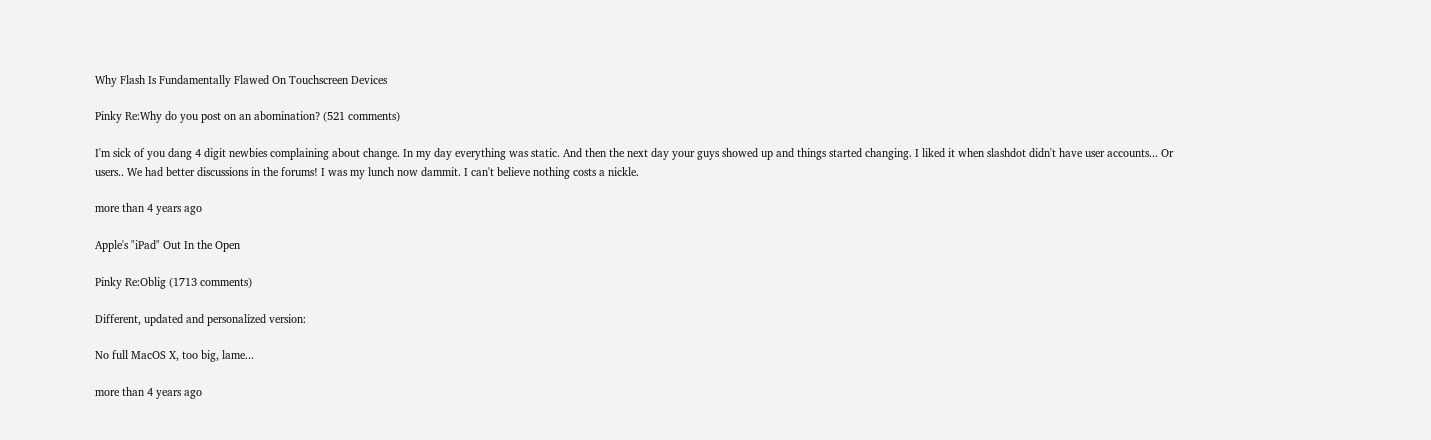Why Flash Is Fundamentally Flawed On Touchscreen Devices

Pinky Re:Why do you post on an abomination? (521 comments)

I'm sick of you dang 4 digit newbies complaining about change. In my day everything was static. And then the next day your guys showed up and things started changing. I liked it when slashdot didn't have user accounts... Or users.. We had better discussions in the forums! I was my lunch now dammit. I can't believe nothing costs a nickle.

more than 4 years ago

Apple's "iPad" Out In the Open

Pinky Re:Oblig (1713 comments)

Different, updated and personalized version:

No full MacOS X, too big, lame...

more than 4 years ago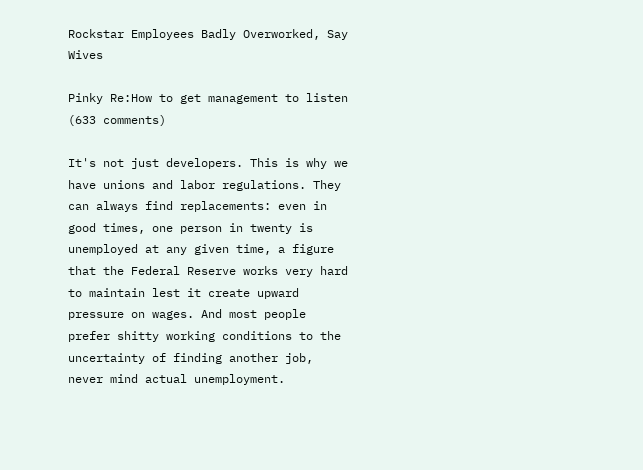Rockstar Employees Badly Overworked, Say Wives

Pinky Re:How to get management to listen (633 comments)

It's not just developers. This is why we have unions and labor regulations. They can always find replacements: even in good times, one person in twenty is unemployed at any given time, a figure that the Federal Reserve works very hard to maintain lest it create upward pressure on wages. And most people prefer shitty working conditions to the uncertainty of finding another job, never mind actual unemployment.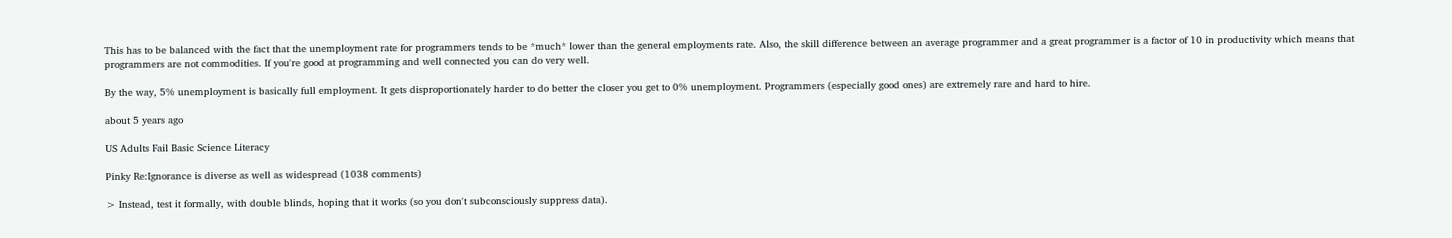This has to be balanced with the fact that the unemployment rate for programmers tends to be *much* lower than the general employments rate. Also, the skill difference between an average programmer and a great programmer is a factor of 10 in productivity which means that programmers are not commodities. If you're good at programming and well connected you can do very well.

By the way, 5% unemployment is basically full employment. It gets disproportionately harder to do better the closer you get to 0% unemployment. Programmers (especially good ones) are extremely rare and hard to hire.

about 5 years ago

US Adults Fail Basic Science Literacy

Pinky Re:Ignorance is diverse as well as widespread (1038 comments)

> Instead, test it formally, with double blinds, hoping that it works (so you don't subconsciously suppress data).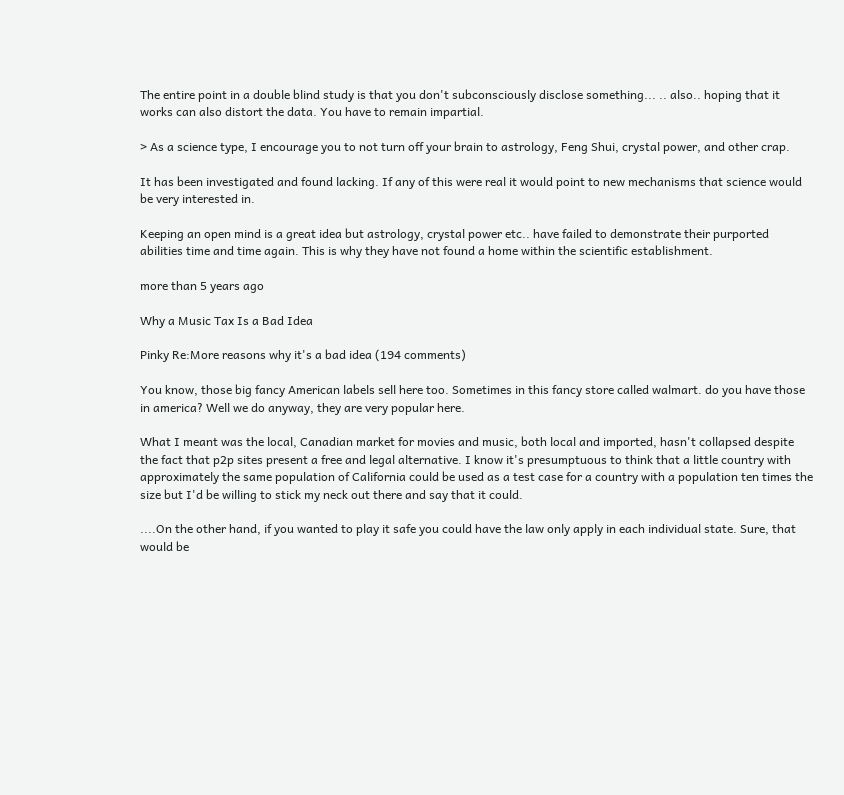The entire point in a double blind study is that you don't subconsciously disclose something... .. also.. hoping that it works can also distort the data. You have to remain impartial.

> As a science type, I encourage you to not turn off your brain to astrology, Feng Shui, crystal power, and other crap.

It has been investigated and found lacking. If any of this were real it would point to new mechanisms that science would be very interested in.

Keeping an open mind is a great idea but astrology, crystal power etc.. have failed to demonstrate their purported abilities time and time again. This is why they have not found a home within the scientific establishment.

more than 5 years ago

Why a Music Tax Is a Bad Idea

Pinky Re:More reasons why it's a bad idea (194 comments)

You know, those big fancy American labels sell here too. Sometimes in this fancy store called walmart. do you have those in america? Well we do anyway, they are very popular here.

What I meant was the local, Canadian market for movies and music, both local and imported, hasn't collapsed despite the fact that p2p sites present a free and legal alternative. I know it's presumptuous to think that a little country with approximately the same population of California could be used as a test case for a country with a population ten times the size but I'd be willing to stick my neck out there and say that it could.

....On the other hand, if you wanted to play it safe you could have the law only apply in each individual state. Sure, that would be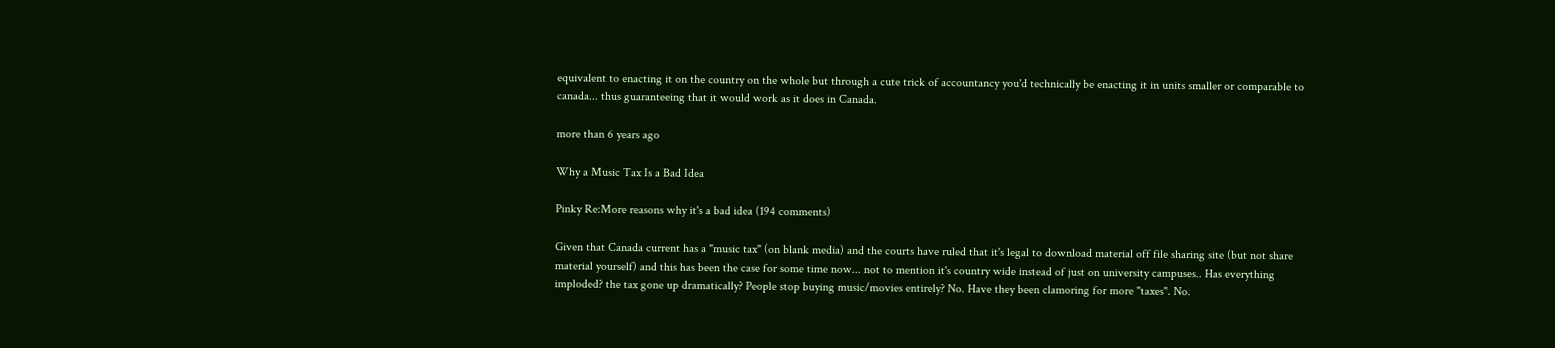equivalent to enacting it on the country on the whole but through a cute trick of accountancy you'd technically be enacting it in units smaller or comparable to canada... thus guaranteeing that it would work as it does in Canada.

more than 6 years ago

Why a Music Tax Is a Bad Idea

Pinky Re:More reasons why it's a bad idea (194 comments)

Given that Canada current has a "music tax" (on blank media) and the courts have ruled that it's legal to download material off file sharing site (but not share material yourself) and this has been the case for some time now... not to mention it's country wide instead of just on university campuses.. Has everything imploded? the tax gone up dramatically? People stop buying music/movies entirely? No. Have they been clamoring for more "taxes". No.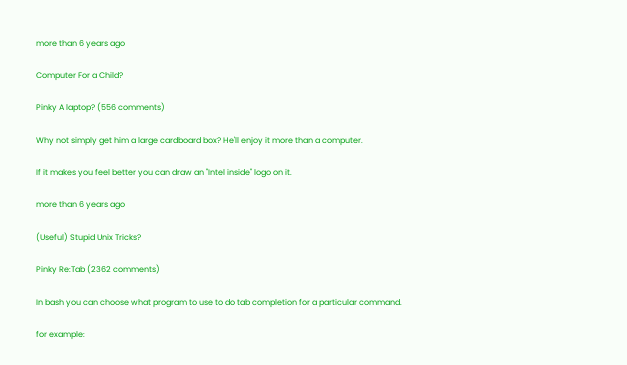more than 6 years ago

Computer For a Child?

Pinky A laptop? (556 comments)

Why not simply get him a large cardboard box? He'll enjoy it more than a computer.

If it makes you feel better you can draw an "Intel inside" logo on it.

more than 6 years ago

(Useful) Stupid Unix Tricks?

Pinky Re:Tab (2362 comments)

In bash you can choose what program to use to do tab completion for a particular command.

for example: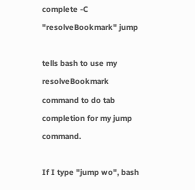complete -C "resolveBookmark" jump

tells bash to use my resolveBookmark command to do tab completion for my jump command.

If I type "jump wo", bash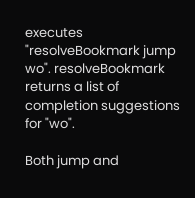executes "resolveBookmark jump wo". resolveBookmark returns a list of completion suggestions for "wo".

Both jump and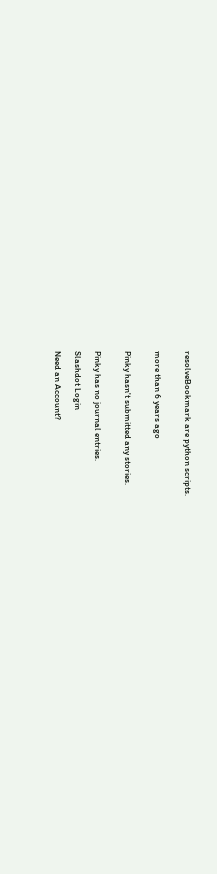resolveBookmark are python scripts.


more than 6 years ago


Pinky hasn't submitted any stories.


Pinky has no journal entries.

Slashdot Login

Need an Account?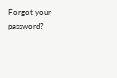Forgot your password?